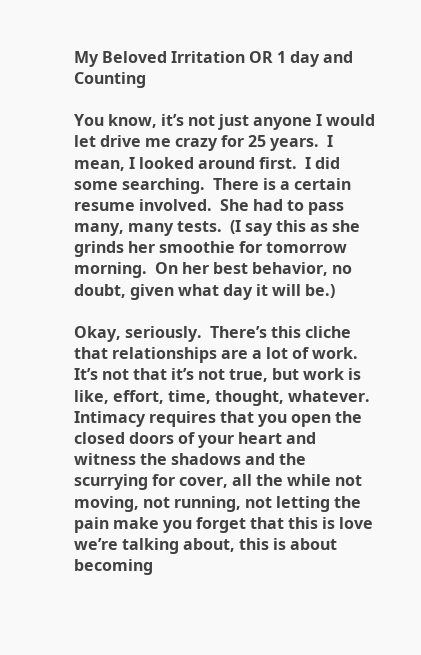My Beloved Irritation OR 1 day and Counting

You know, it’s not just anyone I would let drive me crazy for 25 years.  I mean, I looked around first.  I did some searching.  There is a certain resume involved.  She had to pass many, many tests.  (I say this as she grinds her smoothie for tomorrow morning.  On her best behavior, no doubt, given what day it will be.)

Okay, seriously.  There’s this cliche that relationships are a lot of work.  It’s not that it’s not true, but work is like, effort, time, thought, whatever.  Intimacy requires that you open the closed doors of your heart and witness the shadows and the scurrying for cover, all the while not moving, not running, not letting the pain make you forget that this is love we’re talking about, this is about becoming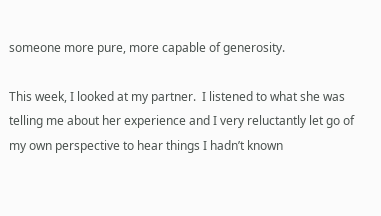someone more pure, more capable of generosity.

This week, I looked at my partner.  I listened to what she was telling me about her experience and I very reluctantly let go of my own perspective to hear things I hadn’t known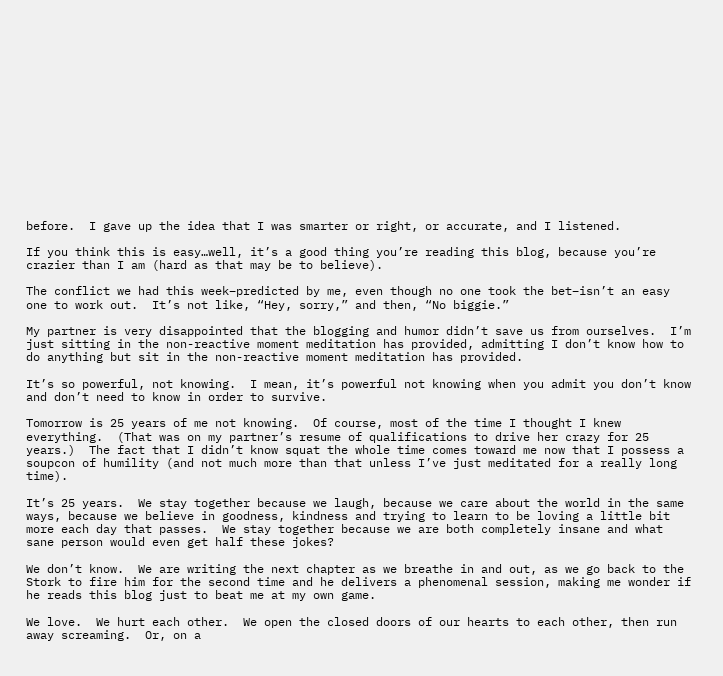before.  I gave up the idea that I was smarter or right, or accurate, and I listened.

If you think this is easy…well, it’s a good thing you’re reading this blog, because you’re crazier than I am (hard as that may be to believe).

The conflict we had this week–predicted by me, even though no one took the bet–isn’t an easy one to work out.  It’s not like, “Hey, sorry,” and then, “No biggie.”

My partner is very disappointed that the blogging and humor didn’t save us from ourselves.  I’m just sitting in the non-reactive moment meditation has provided, admitting I don’t know how to do anything but sit in the non-reactive moment meditation has provided.

It’s so powerful, not knowing.  I mean, it’s powerful not knowing when you admit you don’t know and don’t need to know in order to survive.

Tomorrow is 25 years of me not knowing.  Of course, most of the time I thought I knew everything.  (That was on my partner’s resume of qualifications to drive her crazy for 25 years.)  The fact that I didn’t know squat the whole time comes toward me now that I possess a soupcon of humility (and not much more than that unless I’ve just meditated for a really long time).

It’s 25 years.  We stay together because we laugh, because we care about the world in the same ways, because we believe in goodness, kindness and trying to learn to be loving a little bit more each day that passes.  We stay together because we are both completely insane and what sane person would even get half these jokes?

We don’t know.  We are writing the next chapter as we breathe in and out, as we go back to the Stork to fire him for the second time and he delivers a phenomenal session, making me wonder if he reads this blog just to beat me at my own game.

We love.  We hurt each other.  We open the closed doors of our hearts to each other, then run away screaming.  Or, on a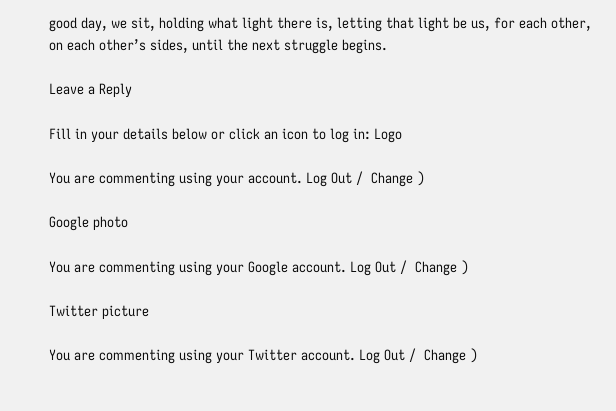good day, we sit, holding what light there is, letting that light be us, for each other, on each other’s sides, until the next struggle begins.

Leave a Reply

Fill in your details below or click an icon to log in: Logo

You are commenting using your account. Log Out /  Change )

Google photo

You are commenting using your Google account. Log Out /  Change )

Twitter picture

You are commenting using your Twitter account. Log Out /  Change )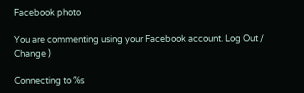Facebook photo

You are commenting using your Facebook account. Log Out /  Change )

Connecting to %s